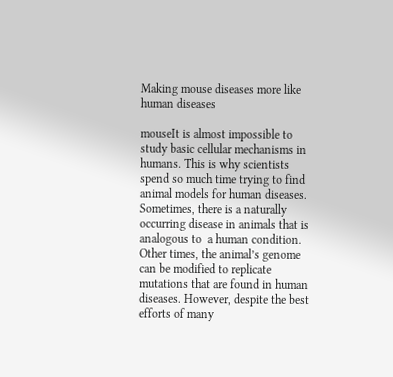Making mouse diseases more like human diseases

mouseIt is almost impossible to study basic cellular mechanisms in humans. This is why scientists spend so much time trying to find animal models for human diseases. Sometimes, there is a naturally occurring disease in animals that is analogous to  a human condition. Other times, the animal’s genome can be modified to replicate mutations that are found in human diseases. However, despite the best efforts of many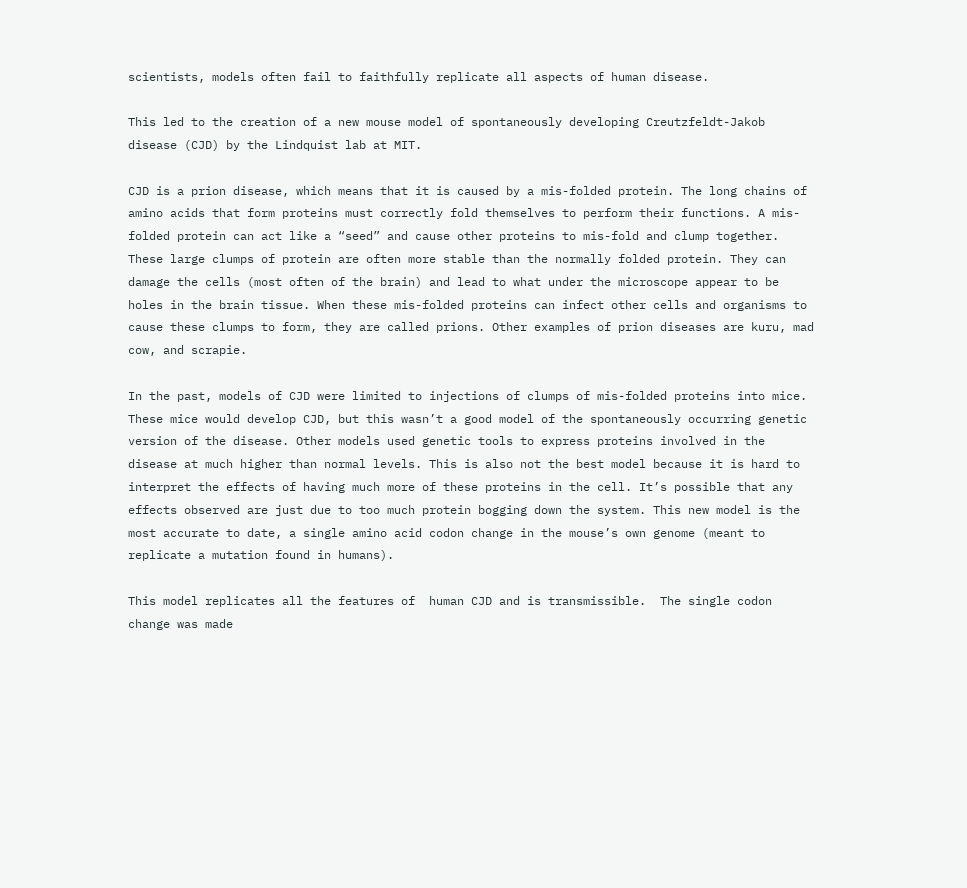scientists, models often fail to faithfully replicate all aspects of human disease.

This led to the creation of a new mouse model of spontaneously developing Creutzfeldt-Jakob disease (CJD) by the Lindquist lab at MIT.

CJD is a prion disease, which means that it is caused by a mis-folded protein. The long chains of amino acids that form proteins must correctly fold themselves to perform their functions. A mis-folded protein can act like a “seed” and cause other proteins to mis-fold and clump together. These large clumps of protein are often more stable than the normally folded protein. They can damage the cells (most often of the brain) and lead to what under the microscope appear to be holes in the brain tissue. When these mis-folded proteins can infect other cells and organisms to cause these clumps to form, they are called prions. Other examples of prion diseases are kuru, mad cow, and scrapie.

In the past, models of CJD were limited to injections of clumps of mis-folded proteins into mice. These mice would develop CJD, but this wasn’t a good model of the spontaneously occurring genetic version of the disease. Other models used genetic tools to express proteins involved in the disease at much higher than normal levels. This is also not the best model because it is hard to interpret the effects of having much more of these proteins in the cell. It’s possible that any effects observed are just due to too much protein bogging down the system. This new model is the most accurate to date, a single amino acid codon change in the mouse’s own genome (meant to replicate a mutation found in humans).

This model replicates all the features of  human CJD and is transmissible.  The single codon change was made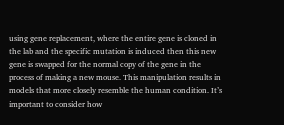using gene replacement, where the entire gene is cloned in the lab and the specific mutation is induced then this new gene is swapped for the normal copy of the gene in the process of making a new mouse. This manipulation results in models that more closely resemble the human condition. It’s important to consider how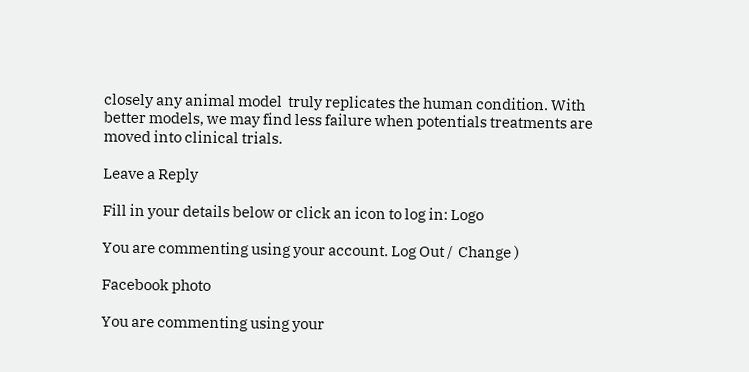closely any animal model  truly replicates the human condition. With better models, we may find less failure when potentials treatments are moved into clinical trials.

Leave a Reply

Fill in your details below or click an icon to log in: Logo

You are commenting using your account. Log Out /  Change )

Facebook photo

You are commenting using your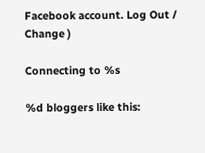Facebook account. Log Out /  Change )

Connecting to %s

%d bloggers like this: